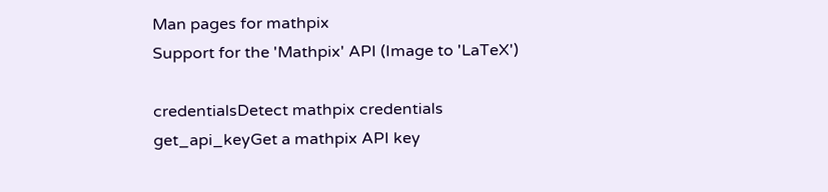Man pages for mathpix
Support for the 'Mathpix' API (Image to 'LaTeX')

credentialsDetect mathpix credentials
get_api_keyGet a mathpix API key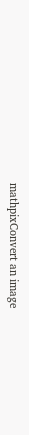mathpixConvert an image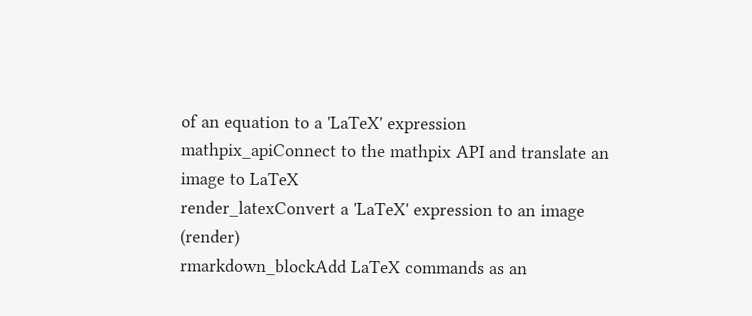of an equation to a 'LaTeX' expression
mathpix_apiConnect to the mathpix API and translate an image to LaTeX
render_latexConvert a 'LaTeX' expression to an image (render)
rmarkdown_blockAdd LaTeX commands as an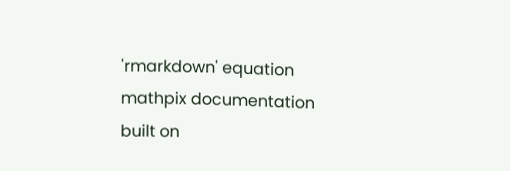'rmarkdown' equation
mathpix documentation built on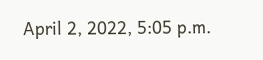April 2, 2022, 5:05 p.m.